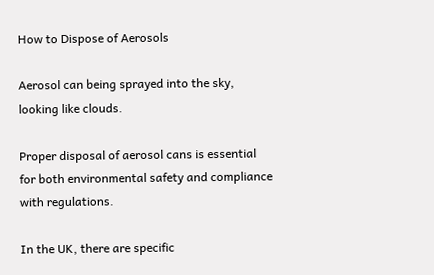How to Dispose of Aerosols

Aerosol can being sprayed into the sky, looking like clouds.

Proper disposal of aerosol cans is essential for both environmental safety and compliance with regulations.

In the UK, there are specific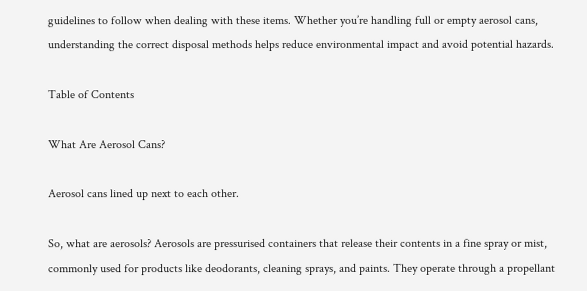guidelines to follow when dealing with these items. Whether you’re handling full or empty aerosol cans, understanding the correct disposal methods helps reduce environmental impact and avoid potential hazards.

Table of Contents

What Are Aerosol Cans?

Aerosol cans lined up next to each other.

So, what are aerosols? Aerosols are pressurised containers that release their contents in a fine spray or mist, commonly used for products like deodorants, cleaning sprays, and paints. They operate through a propellant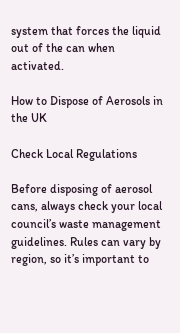system that forces the liquid out of the can when activated.

How to Dispose of Aerosols in the UK

Check Local Regulations

Before disposing of aerosol cans, always check your local council’s waste management guidelines. Rules can vary by region, so it’s important to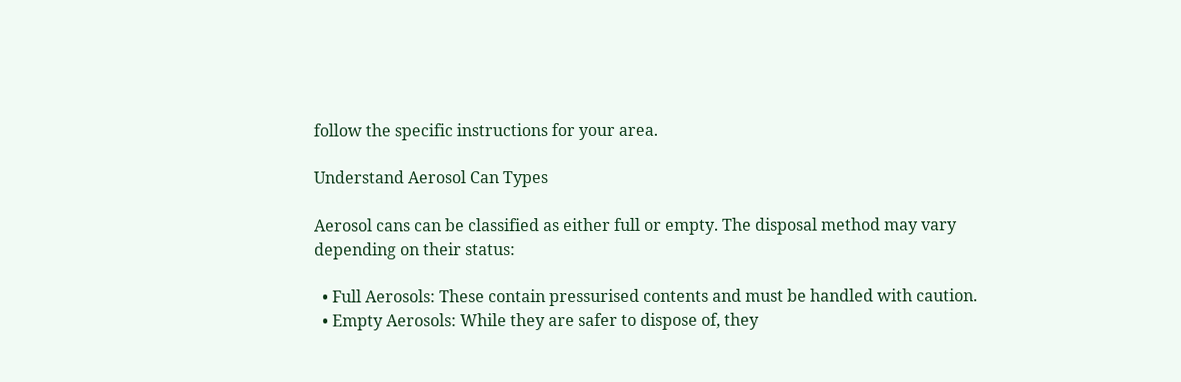follow the specific instructions for your area.

Understand Aerosol Can Types

Aerosol cans can be classified as either full or empty. The disposal method may vary depending on their status:

  • Full Aerosols: These contain pressurised contents and must be handled with caution.
  • Empty Aerosols: While they are safer to dispose of, they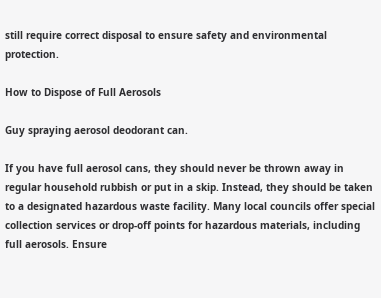still require correct disposal to ensure safety and environmental protection.

How to Dispose of Full Aerosols

Guy spraying aerosol deodorant can.

If you have full aerosol cans, they should never be thrown away in regular household rubbish or put in a skip. Instead, they should be taken to a designated hazardous waste facility. Many local councils offer special collection services or drop-off points for hazardous materials, including full aerosols. Ensure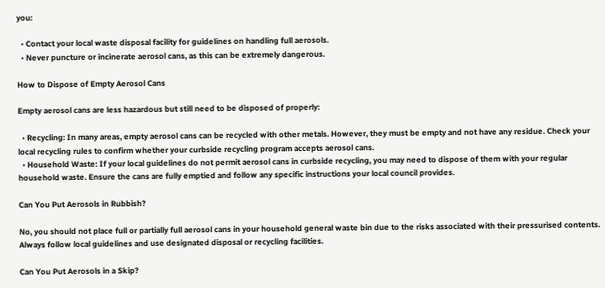you:

  • Contact your local waste disposal facility for guidelines on handling full aerosols.
  • Never puncture or incinerate aerosol cans, as this can be extremely dangerous.

How to Dispose of Empty Aerosol Cans

Empty aerosol cans are less hazardous but still need to be disposed of properly:

  • Recycling: In many areas, empty aerosol cans can be recycled with other metals. However, they must be empty and not have any residue. Check your local recycling rules to confirm whether your curbside recycling program accepts aerosol cans.
  • Household Waste: If your local guidelines do not permit aerosol cans in curbside recycling, you may need to dispose of them with your regular household waste. Ensure the cans are fully emptied and follow any specific instructions your local council provides.

Can You Put Aerosols in Rubbish?

No, you should not place full or partially full aerosol cans in your household general waste bin due to the risks associated with their pressurised contents. Always follow local guidelines and use designated disposal or recycling facilities.

Can You Put Aerosols in a Skip?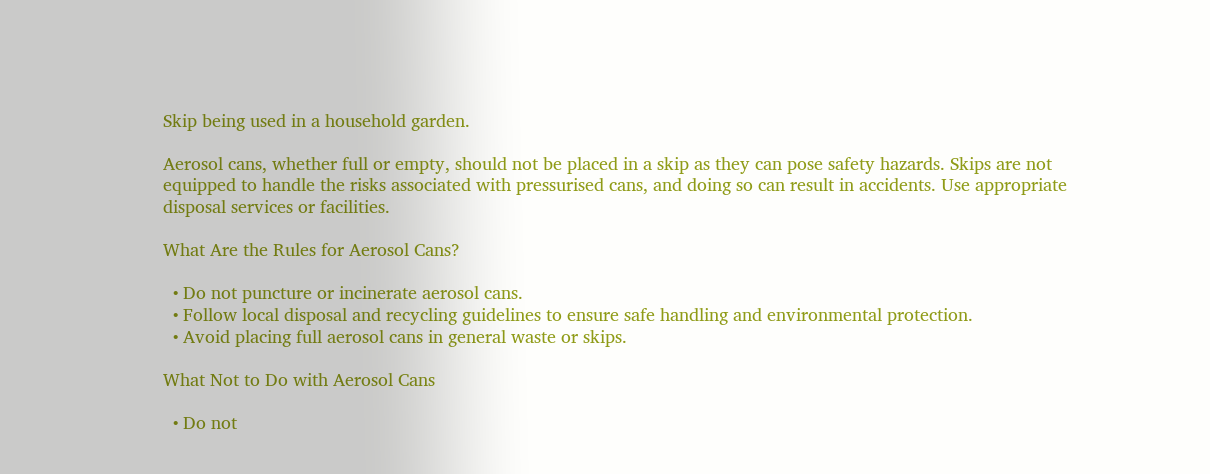Skip being used in a household garden.

Aerosol cans, whether full or empty, should not be placed in a skip as they can pose safety hazards. Skips are not equipped to handle the risks associated with pressurised cans, and doing so can result in accidents. Use appropriate disposal services or facilities.

What Are the Rules for Aerosol Cans?

  • Do not puncture or incinerate aerosol cans.
  • Follow local disposal and recycling guidelines to ensure safe handling and environmental protection.
  • Avoid placing full aerosol cans in general waste or skips.

What Not to Do with Aerosol Cans

  • Do not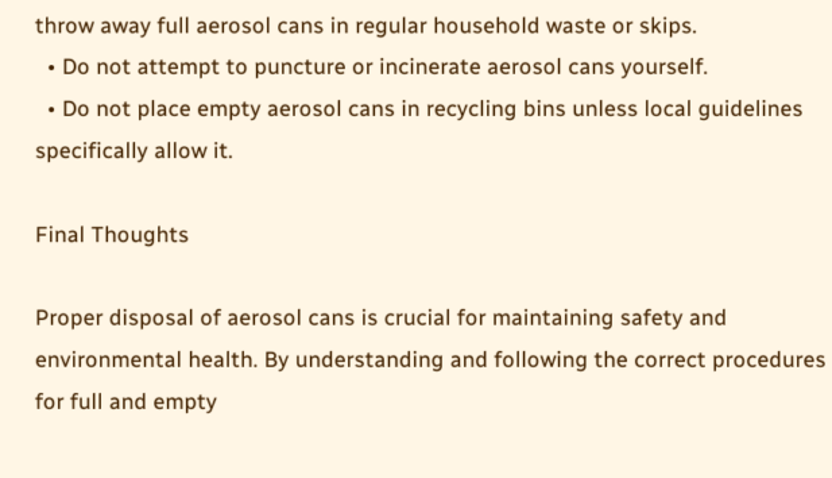throw away full aerosol cans in regular household waste or skips.
  • Do not attempt to puncture or incinerate aerosol cans yourself.
  • Do not place empty aerosol cans in recycling bins unless local guidelines specifically allow it.

Final Thoughts

Proper disposal of aerosol cans is crucial for maintaining safety and environmental health. By understanding and following the correct procedures for full and empty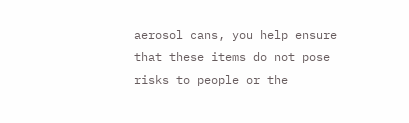aerosol cans, you help ensure that these items do not pose risks to people or the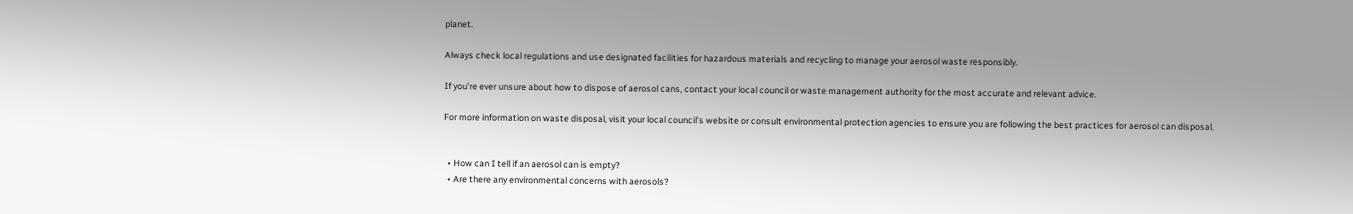planet.

Always check local regulations and use designated facilities for hazardous materials and recycling to manage your aerosol waste responsibly.

If you’re ever unsure about how to dispose of aerosol cans, contact your local council or waste management authority for the most accurate and relevant advice.

For more information on waste disposal, visit your local council’s website or consult environmental protection agencies to ensure you are following the best practices for aerosol can disposal.


  • How can I tell if an aerosol can is empty?
  • Are there any environmental concerns with aerosols?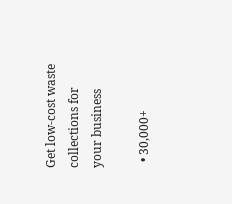Get low-cost waste collections for your business

  • 30,000+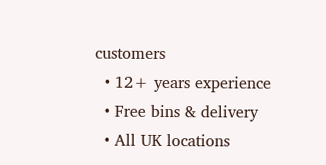customers
  • 12+ years experience
  • Free bins & delivery
  • All UK locations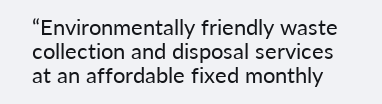“Environmentally friendly waste collection and disposal services at an affordable fixed monthly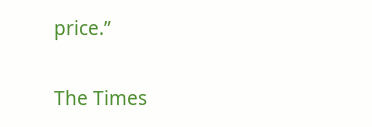price.”

The Times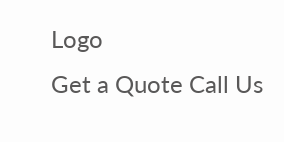Logo
Get a Quote Call Us